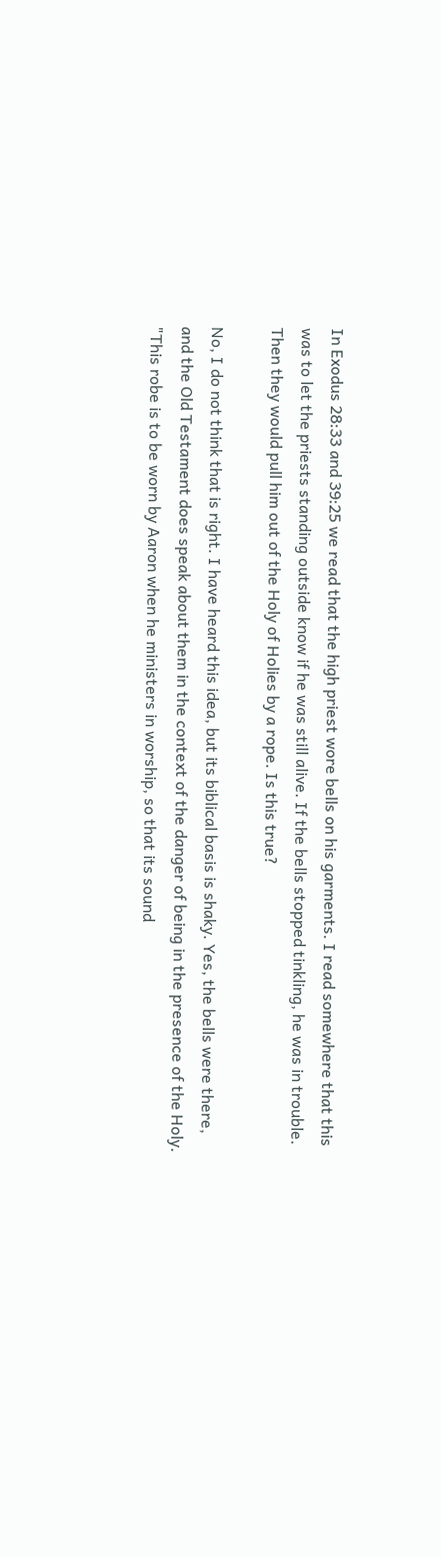In Exodus 28:33 and 39:25 we read that the high priest wore bells on his garments. I read somewhere that this was to let the priests standing outside know if he was still alive. If the bells stopped tinkling, he was in trouble. Then they would pull him out of the Holy of Holies by a rope. Is this true?

No, I do not think that is right. I have heard this idea, but its biblical basis is shaky. Yes, the bells were there, and the Old Testament does speak about them in the context of the danger of being in the presence of the Holy. "This robe is to be worn by Aaron when he ministers in worship, so that its sound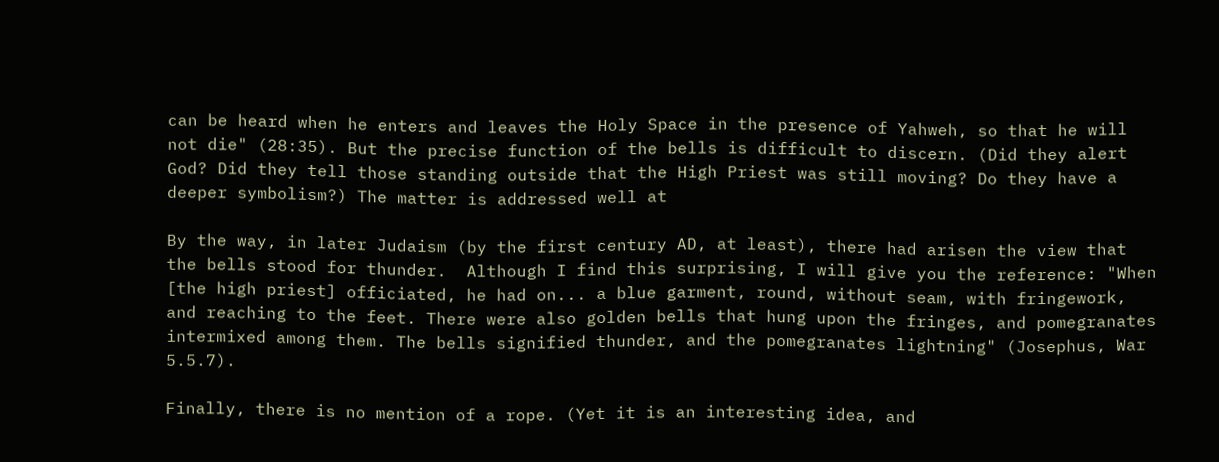can be heard when he enters and leaves the Holy Space in the presence of Yahweh, so that he will not die" (28:35). But the precise function of the bells is difficult to discern. (Did they alert God? Did they tell those standing outside that the High Priest was still moving? Do they have a deeper symbolism?) The matter is addressed well at

By the way, in later Judaism (by the first century AD, at least), there had arisen the view that the bells stood for thunder.  Although I find this surprising, I will give you the reference: "When [the high priest] officiated, he had on... a blue garment, round, without seam, with fringework, and reaching to the feet. There were also golden bells that hung upon the fringes, and pomegranates intermixed among them. The bells signified thunder, and the pomegranates lightning" (Josephus, War 5.5.7).

Finally, there is no mention of a rope. (Yet it is an interesting idea, and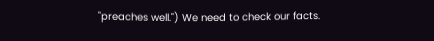"preaches well.") We need to check our facts.